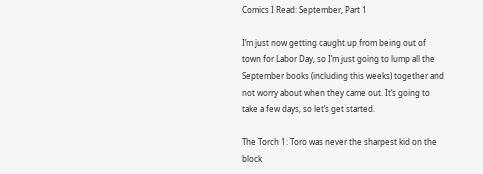Comics I Read: September, Part 1

I’m just now getting caught up from being out of town for Labor Day, so I’m just going to lump all the September books (including this weeks) together and not worry about when they came out. It’s going to take a few days, so let’s get started.

The Torch 1: Toro was never the sharpest kid on the block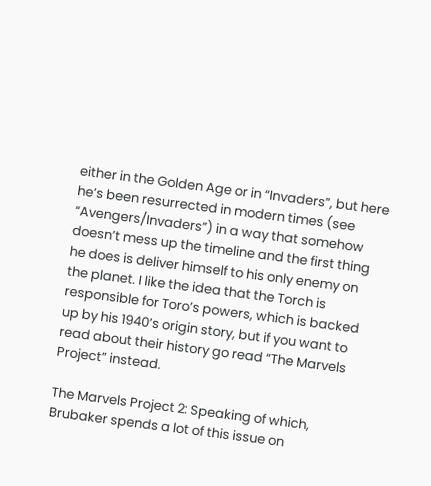either in the Golden Age or in “Invaders”, but here he’s been resurrected in modern times (see “Avengers/Invaders”) in a way that somehow doesn’t mess up the timeline and the first thing he does is deliver himself to his only enemy on the planet. I like the idea that the Torch is responsible for Toro’s powers, which is backed up by his 1940’s origin story, but if you want to read about their history go read “The Marvels Project” instead.

The Marvels Project 2: Speaking of which, Brubaker spends a lot of this issue on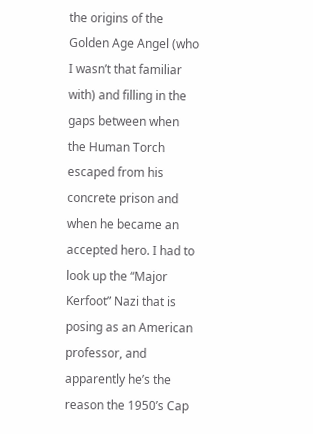the origins of the Golden Age Angel (who I wasn’t that familiar with) and filling in the gaps between when the Human Torch escaped from his concrete prison and when he became an accepted hero. I had to look up the “Major Kerfoot” Nazi that is posing as an American professor, and apparently he’s the reason the 1950’s Cap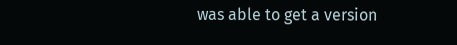was able to get a version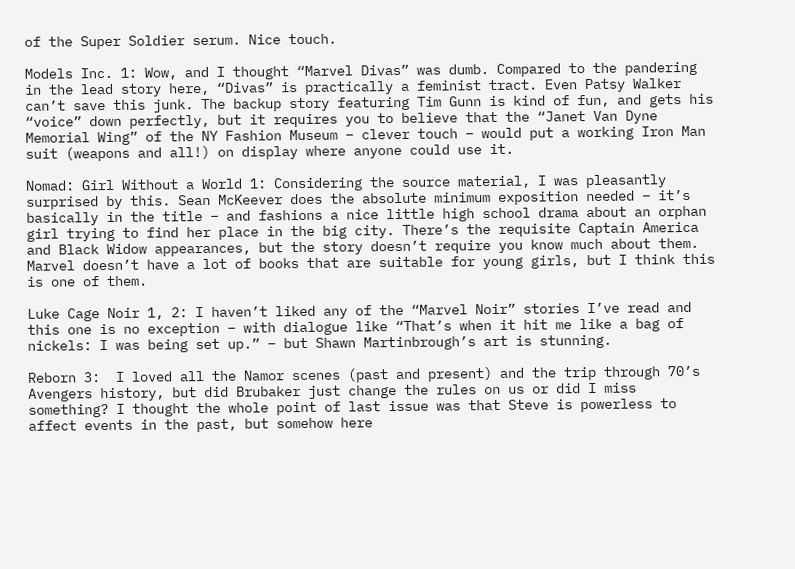of the Super Soldier serum. Nice touch.

Models Inc. 1: Wow, and I thought “Marvel Divas” was dumb. Compared to the pandering in the lead story here, “Divas” is practically a feminist tract. Even Patsy Walker can’t save this junk. The backup story featuring Tim Gunn is kind of fun, and gets his “voice” down perfectly, but it requires you to believe that the “Janet Van Dyne Memorial Wing” of the NY Fashion Museum – clever touch – would put a working Iron Man suit (weapons and all!) on display where anyone could use it.

Nomad: Girl Without a World 1: Considering the source material, I was pleasantly surprised by this. Sean McKeever does the absolute minimum exposition needed – it’s basically in the title – and fashions a nice little high school drama about an orphan girl trying to find her place in the big city. There’s the requisite Captain America and Black Widow appearances, but the story doesn’t require you know much about them. Marvel doesn’t have a lot of books that are suitable for young girls, but I think this is one of them.

Luke Cage Noir 1, 2: I haven’t liked any of the “Marvel Noir” stories I’ve read and this one is no exception – with dialogue like “That’s when it hit me like a bag of nickels: I was being set up.” – but Shawn Martinbrough’s art is stunning.

Reborn 3:  I loved all the Namor scenes (past and present) and the trip through 70’s Avengers history, but did Brubaker just change the rules on us or did I miss something? I thought the whole point of last issue was that Steve is powerless to affect events in the past, but somehow here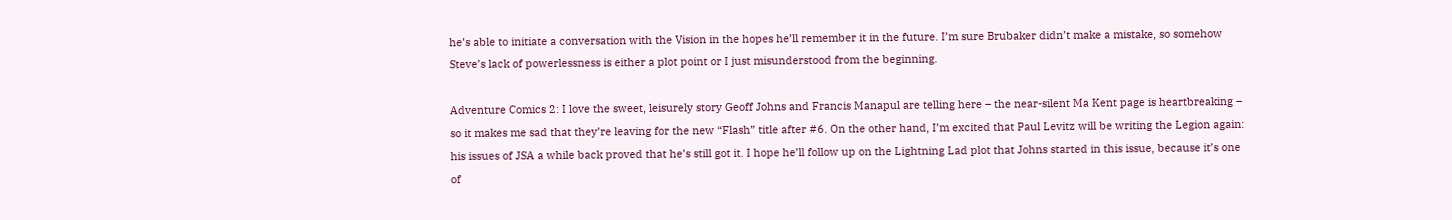he’s able to initiate a conversation with the Vision in the hopes he’ll remember it in the future. I’m sure Brubaker didn’t make a mistake, so somehow Steve’s lack of powerlessness is either a plot point or I just misunderstood from the beginning.

Adventure Comics 2: I love the sweet, leisurely story Geoff Johns and Francis Manapul are telling here – the near-silent Ma Kent page is heartbreaking – so it makes me sad that they’re leaving for the new “Flash” title after #6. On the other hand, I’m excited that Paul Levitz will be writing the Legion again: his issues of JSA a while back proved that he’s still got it. I hope he’ll follow up on the Lightning Lad plot that Johns started in this issue, because it’s one of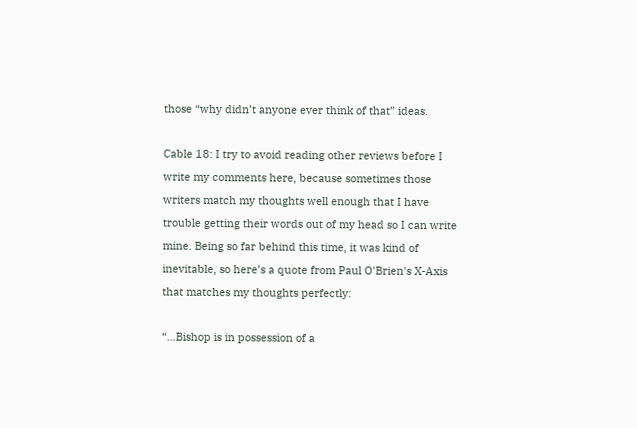those “why didn’t anyone ever think of that” ideas.

Cable 18: I try to avoid reading other reviews before I write my comments here, because sometimes those writers match my thoughts well enough that I have trouble getting their words out of my head so I can write mine. Being so far behind this time, it was kind of inevitable, so here’s a quote from Paul O'Brien's X-Axis that matches my thoughts perfectly:

“…Bishop is in possession of a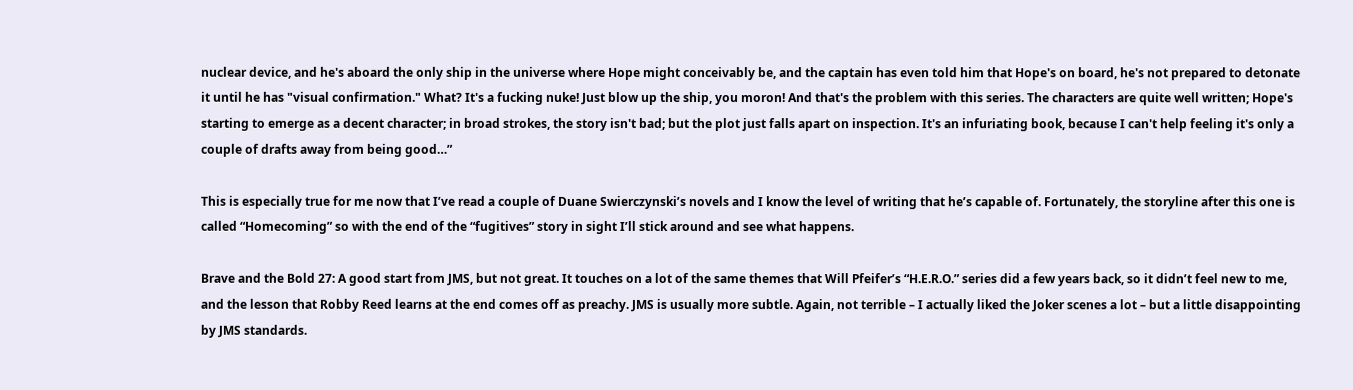nuclear device, and he's aboard the only ship in the universe where Hope might conceivably be, and the captain has even told him that Hope's on board, he's not prepared to detonate it until he has "visual confirmation." What? It's a fucking nuke! Just blow up the ship, you moron! And that's the problem with this series. The characters are quite well written; Hope's starting to emerge as a decent character; in broad strokes, the story isn't bad; but the plot just falls apart on inspection. It's an infuriating book, because I can't help feeling it's only a couple of drafts away from being good…”

This is especially true for me now that I’ve read a couple of Duane Swierczynski’s novels and I know the level of writing that he’s capable of. Fortunately, the storyline after this one is called “Homecoming” so with the end of the “fugitives” story in sight I’ll stick around and see what happens.

Brave and the Bold 27: A good start from JMS, but not great. It touches on a lot of the same themes that Will Pfeifer’s “H.E.R.O.” series did a few years back, so it didn’t feel new to me, and the lesson that Robby Reed learns at the end comes off as preachy. JMS is usually more subtle. Again, not terrible – I actually liked the Joker scenes a lot – but a little disappointing by JMS standards.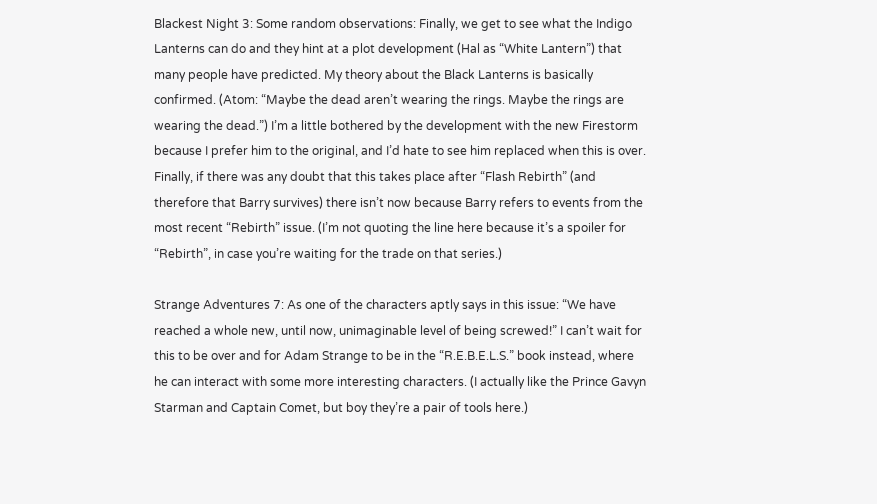Blackest Night 3: Some random observations: Finally, we get to see what the Indigo Lanterns can do and they hint at a plot development (Hal as “White Lantern”) that many people have predicted. My theory about the Black Lanterns is basically confirmed. (Atom: “Maybe the dead aren’t wearing the rings. Maybe the rings are wearing the dead.”) I’m a little bothered by the development with the new Firestorm because I prefer him to the original, and I’d hate to see him replaced when this is over. Finally, if there was any doubt that this takes place after “Flash Rebirth” (and therefore that Barry survives) there isn’t now because Barry refers to events from the most recent “Rebirth” issue. (I’m not quoting the line here because it’s a spoiler for “Rebirth”, in case you’re waiting for the trade on that series.)

Strange Adventures 7: As one of the characters aptly says in this issue: “We have reached a whole new, until now, unimaginable level of being screwed!” I can’t wait for this to be over and for Adam Strange to be in the “R.E.B.E.L.S.” book instead, where he can interact with some more interesting characters. (I actually like the Prince Gavyn Starman and Captain Comet, but boy they’re a pair of tools here.)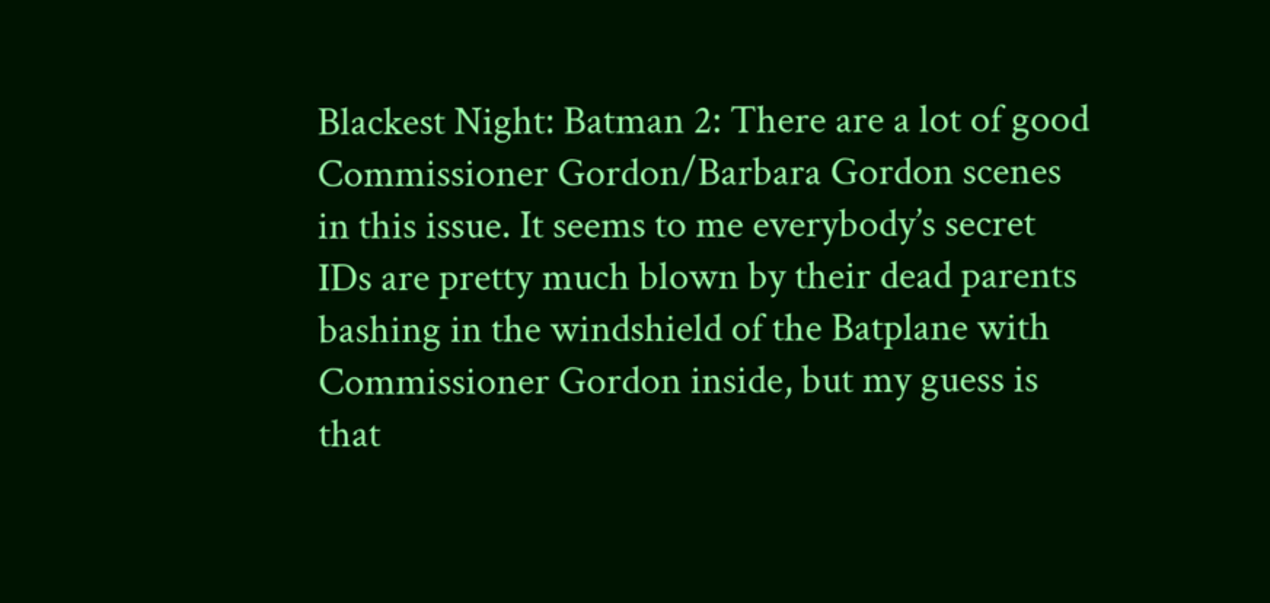Blackest Night: Batman 2: There are a lot of good Commissioner Gordon/Barbara Gordon scenes in this issue. It seems to me everybody’s secret IDs are pretty much blown by their dead parents bashing in the windshield of the Batplane with Commissioner Gordon inside, but my guess is that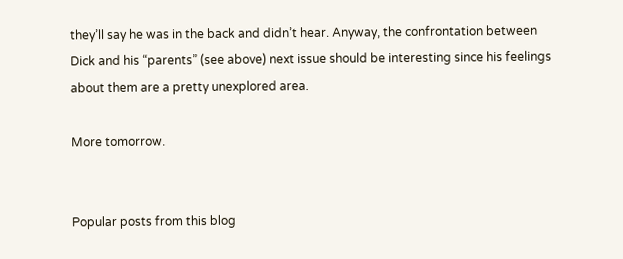they’ll say he was in the back and didn’t hear. Anyway, the confrontation between Dick and his “parents” (see above) next issue should be interesting since his feelings about them are a pretty unexplored area.

More tomorrow.


Popular posts from this blog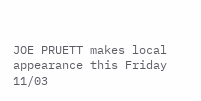JOE PRUETT makes local appearance this Friday 11/03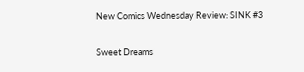New Comics Wednesday Review: SINK #3

Sweet Dreams